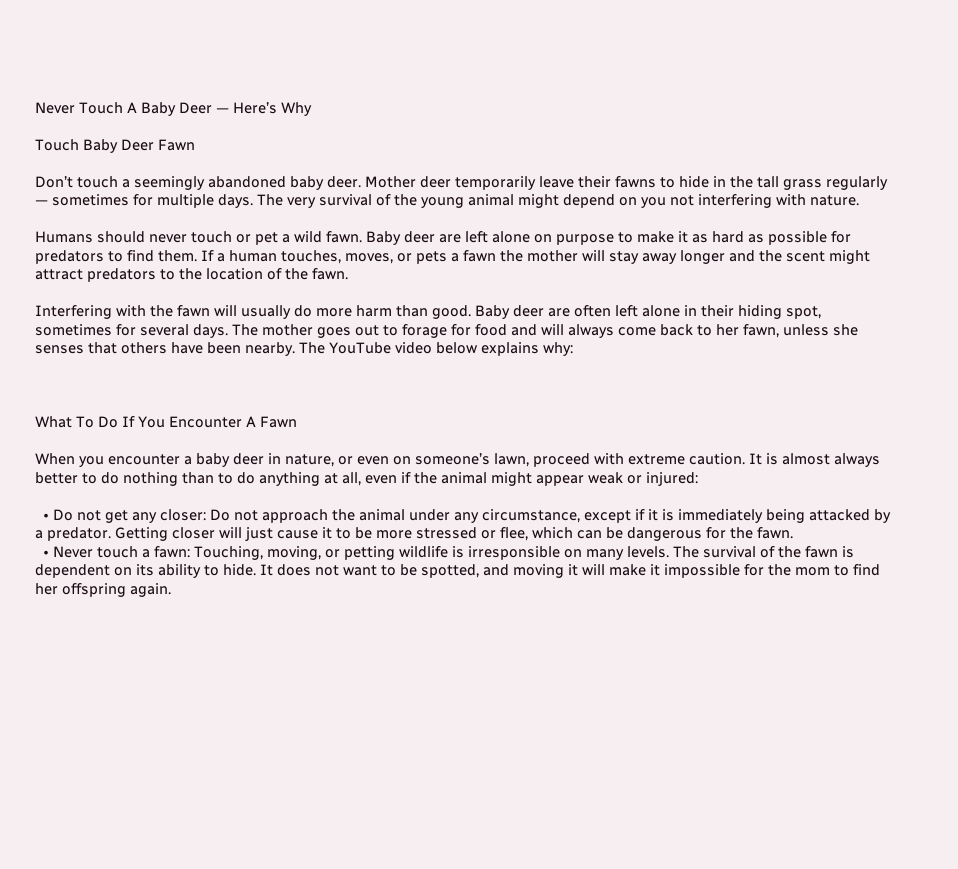Never Touch A Baby Deer — Here’s Why

Touch Baby Deer Fawn

Don’t touch a seemingly abandoned baby deer. Mother deer temporarily leave their fawns to hide in the tall grass regularly — sometimes for multiple days. The very survival of the young animal might depend on you not interfering with nature.

Humans should never touch or pet a wild fawn. Baby deer are left alone on purpose to make it as hard as possible for predators to find them. If a human touches, moves, or pets a fawn the mother will stay away longer and the scent might attract predators to the location of the fawn.

Interfering with the fawn will usually do more harm than good. Baby deer are often left alone in their hiding spot, sometimes for several days. The mother goes out to forage for food and will always come back to her fawn, unless she senses that others have been nearby. The YouTube video below explains why:



What To Do If You Encounter A Fawn

When you encounter a baby deer in nature, or even on someone’s lawn, proceed with extreme caution. It is almost always better to do nothing than to do anything at all, even if the animal might appear weak or injured:

  • Do not get any closer: Do not approach the animal under any circumstance, except if it is immediately being attacked by a predator. Getting closer will just cause it to be more stressed or flee, which can be dangerous for the fawn.
  • Never touch a fawn: Touching, moving, or petting wildlife is irresponsible on many levels. The survival of the fawn is dependent on its ability to hide. It does not want to be spotted, and moving it will make it impossible for the mom to find her offspring again.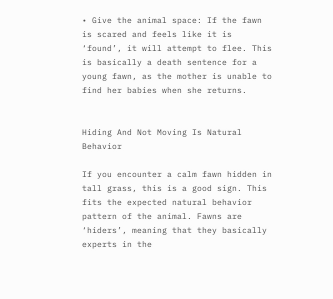• Give the animal space: If the fawn is scared and feels like it is ‘found’, it will attempt to flee. This is basically a death sentence for a young fawn, as the mother is unable to find her babies when she returns.


Hiding And Not Moving Is Natural Behavior

If you encounter a calm fawn hidden in tall grass, this is a good sign. This fits the expected natural behavior pattern of the animal. Fawns are ‘hiders’, meaning that they basically experts in the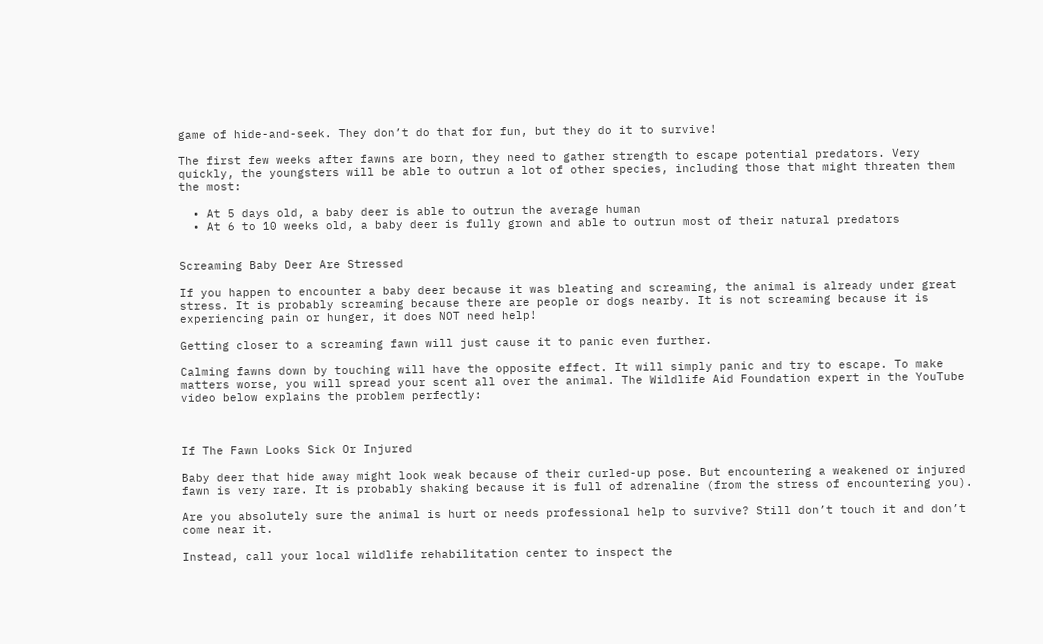game of hide-and-seek. They don’t do that for fun, but they do it to survive!

The first few weeks after fawns are born, they need to gather strength to escape potential predators. Very quickly, the youngsters will be able to outrun a lot of other species, including those that might threaten them the most:

  • At 5 days old, a baby deer is able to outrun the average human
  • At 6 to 10 weeks old, a baby deer is fully grown and able to outrun most of their natural predators


Screaming Baby Deer Are Stressed

If you happen to encounter a baby deer because it was bleating and screaming, the animal is already under great stress. It is probably screaming because there are people or dogs nearby. It is not screaming because it is experiencing pain or hunger, it does NOT need help!

Getting closer to a screaming fawn will just cause it to panic even further.

Calming fawns down by touching will have the opposite effect. It will simply panic and try to escape. To make matters worse, you will spread your scent all over the animal. The Wildlife Aid Foundation expert in the YouTube video below explains the problem perfectly:



If The Fawn Looks Sick Or Injured

Baby deer that hide away might look weak because of their curled-up pose. But encountering a weakened or injured fawn is very rare. It is probably shaking because it is full of adrenaline (from the stress of encountering you).

Are you absolutely sure the animal is hurt or needs professional help to survive? Still don’t touch it and don’t come near it.

Instead, call your local wildlife rehabilitation center to inspect the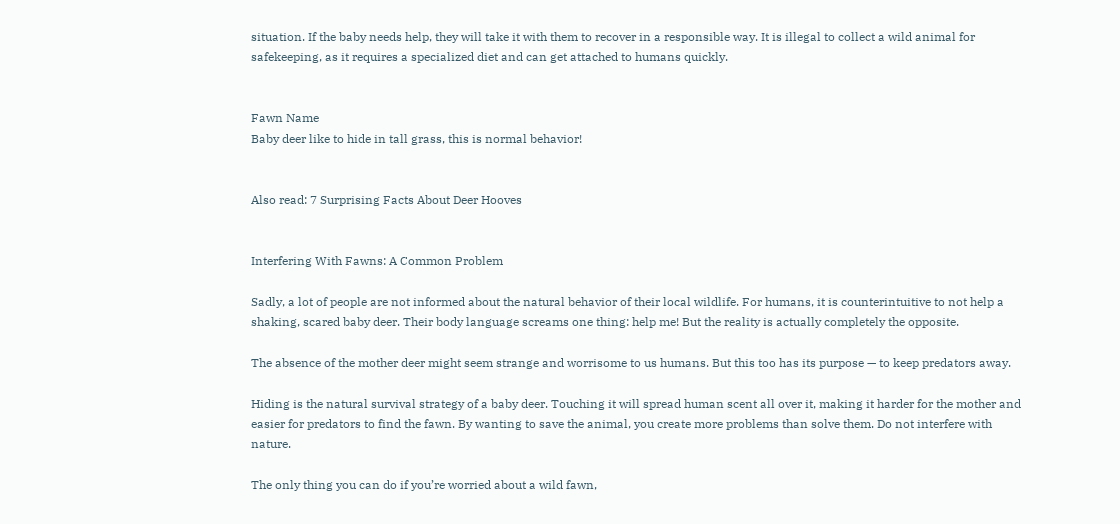situation. If the baby needs help, they will take it with them to recover in a responsible way. It is illegal to collect a wild animal for safekeeping, as it requires a specialized diet and can get attached to humans quickly.


Fawn Name
Baby deer like to hide in tall grass, this is normal behavior!


Also read: 7 Surprising Facts About Deer Hooves


Interfering With Fawns: A Common Problem

Sadly, a lot of people are not informed about the natural behavior of their local wildlife. For humans, it is counterintuitive to not help a shaking, scared baby deer. Their body language screams one thing: help me! But the reality is actually completely the opposite.

The absence of the mother deer might seem strange and worrisome to us humans. But this too has its purpose — to keep predators away.

Hiding is the natural survival strategy of a baby deer. Touching it will spread human scent all over it, making it harder for the mother and easier for predators to find the fawn. By wanting to save the animal, you create more problems than solve them. Do not interfere with nature.

The only thing you can do if you’re worried about a wild fawn,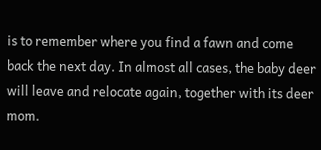is to remember where you find a fawn and come back the next day. In almost all cases, the baby deer will leave and relocate again, together with its deer mom.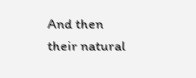And then their natural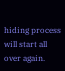hiding process will start all over again.